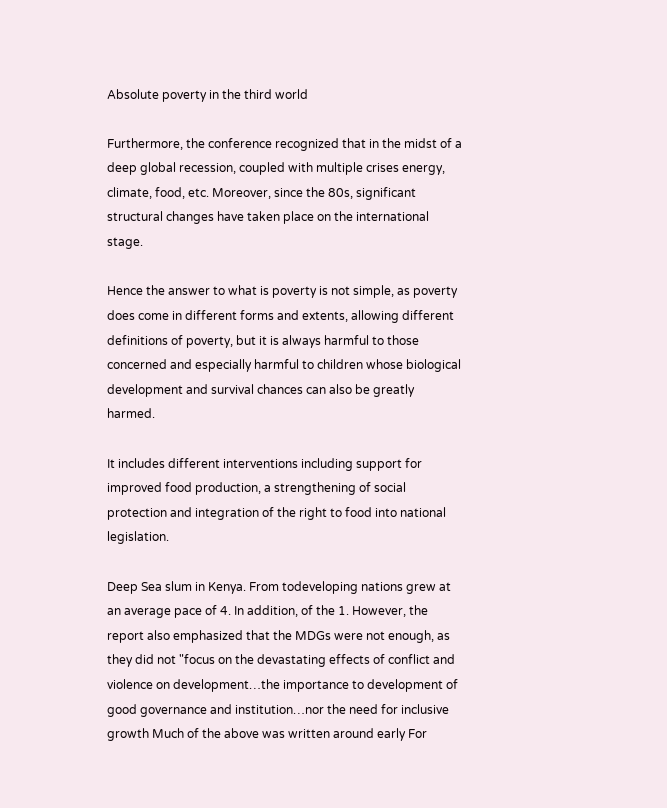Absolute poverty in the third world

Furthermore, the conference recognized that in the midst of a deep global recession, coupled with multiple crises energy, climate, food, etc. Moreover, since the 80s, significant structural changes have taken place on the international stage.

Hence the answer to what is poverty is not simple, as poverty does come in different forms and extents, allowing different definitions of poverty, but it is always harmful to those concerned and especially harmful to children whose biological development and survival chances can also be greatly harmed.

It includes different interventions including support for improved food production, a strengthening of social protection and integration of the right to food into national legislation.

Deep Sea slum in Kenya. From todeveloping nations grew at an average pace of 4. In addition, of the 1. However, the report also emphasized that the MDGs were not enough, as they did not "focus on the devastating effects of conflict and violence on development…the importance to development of good governance and institution…nor the need for inclusive growth Much of the above was written around early For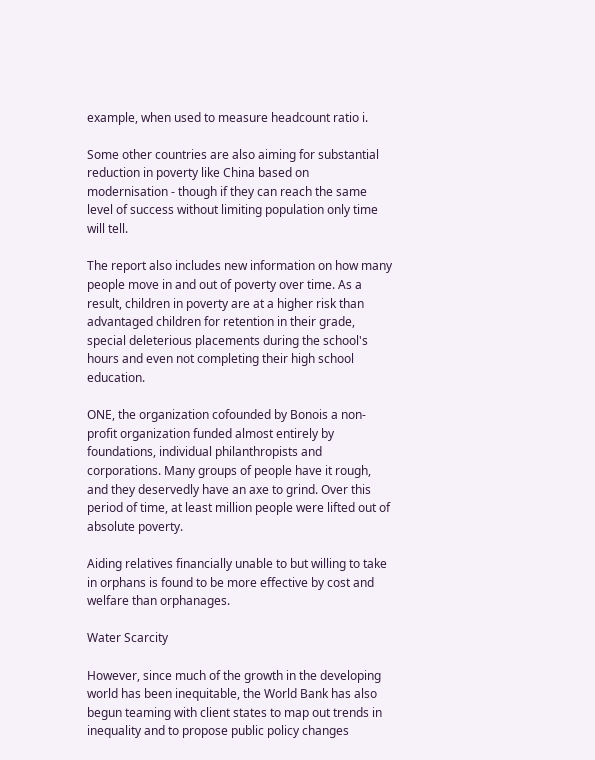example, when used to measure headcount ratio i.

Some other countries are also aiming for substantial reduction in poverty like China based on modernisation - though if they can reach the same level of success without limiting population only time will tell.

The report also includes new information on how many people move in and out of poverty over time. As a result, children in poverty are at a higher risk than advantaged children for retention in their grade, special deleterious placements during the school's hours and even not completing their high school education.

ONE, the organization cofounded by Bonois a non-profit organization funded almost entirely by foundations, individual philanthropists and corporations. Many groups of people have it rough, and they deservedly have an axe to grind. Over this period of time, at least million people were lifted out of absolute poverty.

Aiding relatives financially unable to but willing to take in orphans is found to be more effective by cost and welfare than orphanages.

Water Scarcity

However, since much of the growth in the developing world has been inequitable, the World Bank has also begun teaming with client states to map out trends in inequality and to propose public policy changes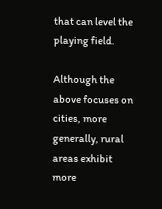that can level the playing field.

Although the above focuses on cities, more generally, rural areas exhibit more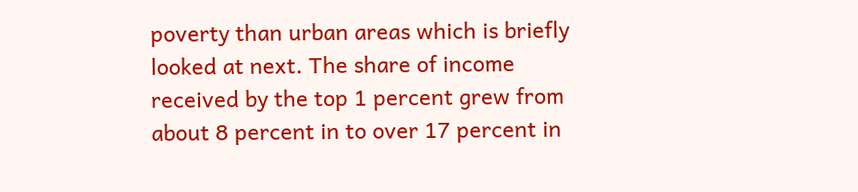poverty than urban areas which is briefly looked at next. The share of income received by the top 1 percent grew from about 8 percent in to over 17 percent in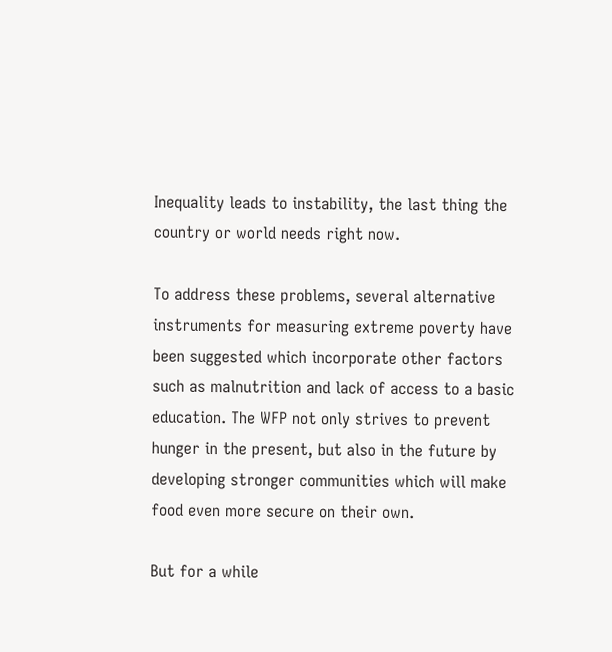Inequality leads to instability, the last thing the country or world needs right now.

To address these problems, several alternative instruments for measuring extreme poverty have been suggested which incorporate other factors such as malnutrition and lack of access to a basic education. The WFP not only strives to prevent hunger in the present, but also in the future by developing stronger communities which will make food even more secure on their own.

But for a while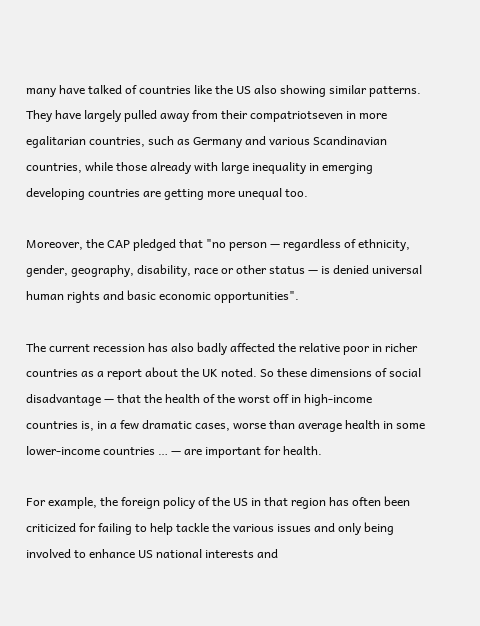many have talked of countries like the US also showing similar patterns. They have largely pulled away from their compatriotseven in more egalitarian countries, such as Germany and various Scandinavian countries, while those already with large inequality in emerging developing countries are getting more unequal too.

Moreover, the CAP pledged that "no person — regardless of ethnicity, gender, geography, disability, race or other status — is denied universal human rights and basic economic opportunities".

The current recession has also badly affected the relative poor in richer countries as a report about the UK noted. So these dimensions of social disadvantage — that the health of the worst off in high-income countries is, in a few dramatic cases, worse than average health in some lower-income countries … — are important for health.

For example, the foreign policy of the US in that region has often been criticized for failing to help tackle the various issues and only being involved to enhance US national interests and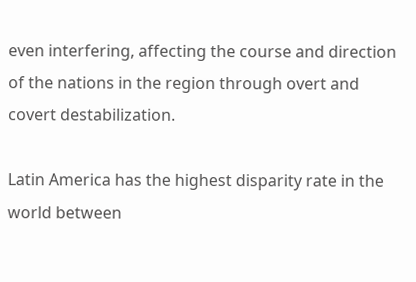even interfering, affecting the course and direction of the nations in the region through overt and covert destabilization.

Latin America has the highest disparity rate in the world between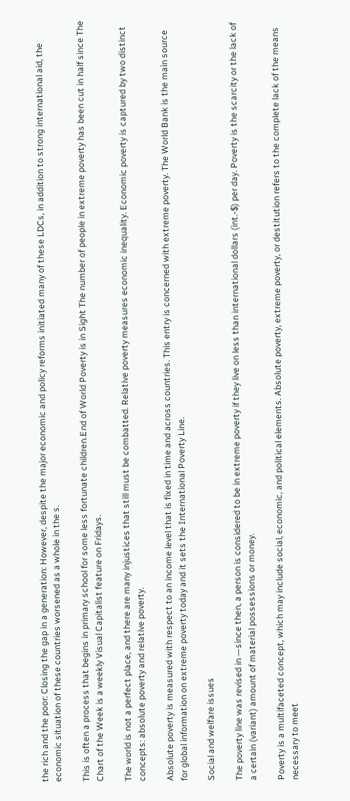the rich and the poor: Closing the gap in a generation: However, despite the major economic and policy reforms initiated many of these LDCs, in addition to strong international aid, the economic situation of these countries worsened as a whole in the s.

This is often a process that begins in primary school for some less fortunate children.End of World Poverty is in Sight The number of people in extreme poverty has been cut in half since The Chart of the Week is a weekly Visual Capitalist feature on Fridays.

The world is not a perfect place, and there are many injustices that still must be combatted. Relative poverty measures economic inequality. Economic poverty is captured by two distinct concepts: absolute poverty and relative poverty.

Absolute poverty is measured with respect to an income level that is fixed in time and across countries. This entry is concerned with extreme poverty. The World Bank is the main source for global information on extreme poverty today and it sets the International Poverty Line.

Social and welfare issues

The poverty line was revised in —since then, a person is considered to be in extreme poverty if they live on less than international dollars (int.-$) per day. Poverty is the scarcity or the lack of a certain (variant) amount of material possessions or money.

Poverty is a multifaceted concept, which may include social, economic, and political elements. Absolute poverty, extreme poverty, or destitution refers to the complete lack of the means necessary to meet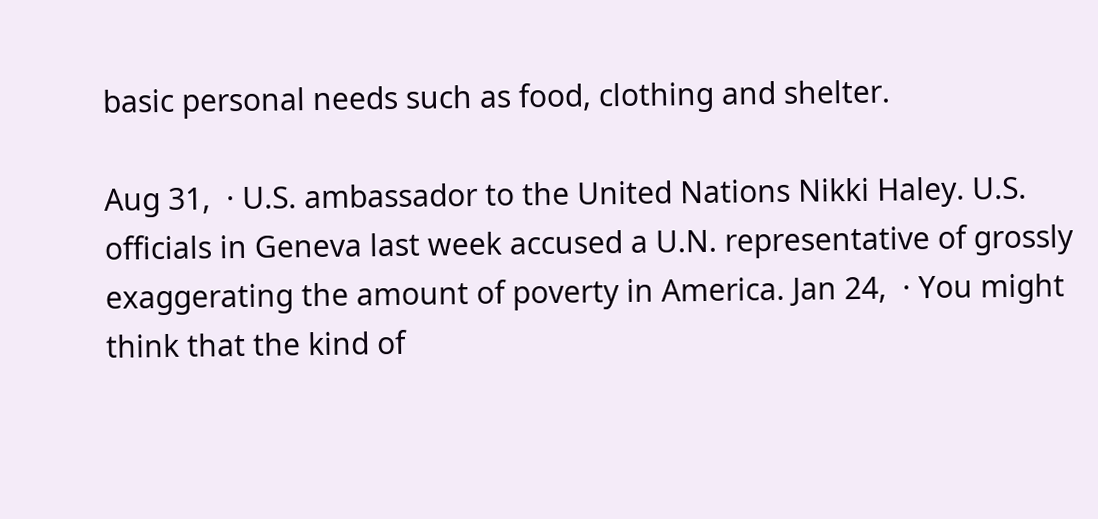basic personal needs such as food, clothing and shelter.

Aug 31,  · U.S. ambassador to the United Nations Nikki Haley. U.S. officials in Geneva last week accused a U.N. representative of grossly exaggerating the amount of poverty in America. Jan 24,  · You might think that the kind of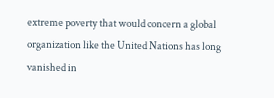extreme poverty that would concern a global organization like the United Nations has long vanished in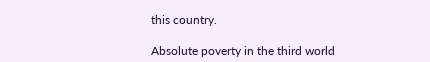this country.

Absolute poverty in the third world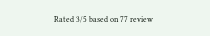Rated 3/5 based on 77 review